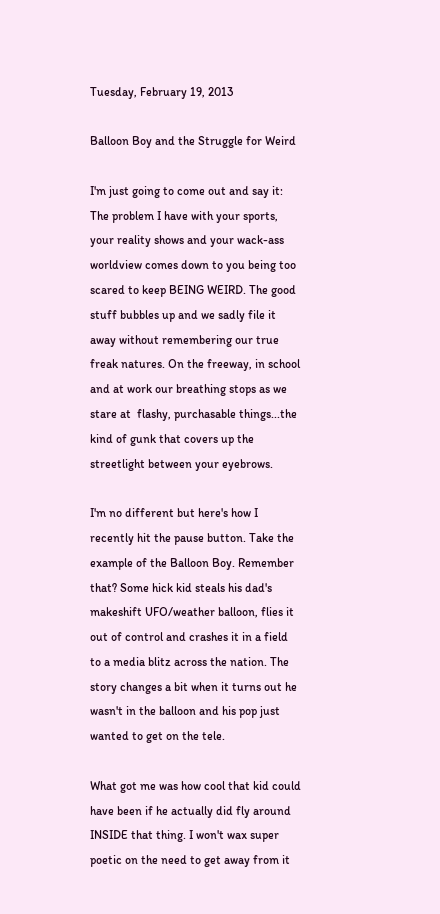Tuesday, February 19, 2013

Balloon Boy and the Struggle for Weird

I'm just going to come out and say it: The problem I have with your sports, your reality shows and your wack-ass worldview comes down to you being too scared to keep BEING WEIRD. The good stuff bubbles up and we sadly file it away without remembering our true freak natures. On the freeway, in school and at work our breathing stops as we stare at  flashy, purchasable things...the kind of gunk that covers up the streetlight between your eyebrows.

I'm no different but here's how I recently hit the pause button. Take the example of the Balloon Boy. Remember that? Some hick kid steals his dad's makeshift UFO/weather balloon, flies it out of control and crashes it in a field to a media blitz across the nation. The story changes a bit when it turns out he wasn't in the balloon and his pop just wanted to get on the tele.

What got me was how cool that kid could have been if he actually did fly around INSIDE that thing. I won't wax super poetic on the need to get away from it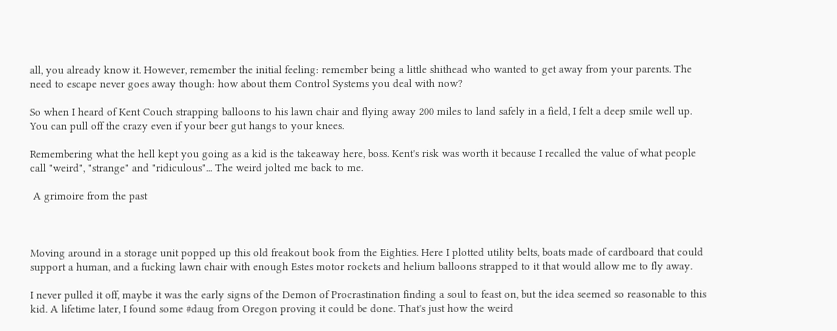all, you already know it. However, remember the initial feeling: remember being a little shithead who wanted to get away from your parents. The need to escape never goes away though: how about them Control Systems you deal with now?

So when I heard of Kent Couch strapping balloons to his lawn chair and flying away 200 miles to land safely in a field, I felt a deep smile well up. You can pull off the crazy even if your beer gut hangs to your knees.

Remembering what the hell kept you going as a kid is the takeaway here, boss. Kent's risk was worth it because I recalled the value of what people call "weird", "strange" and "ridiculous"... The weird jolted me back to me.

 A grimoire from the past



Moving around in a storage unit popped up this old freakout book from the Eighties. Here I plotted utility belts, boats made of cardboard that could support a human, and a fucking lawn chair with enough Estes motor rockets and helium balloons strapped to it that would allow me to fly away.

I never pulled it off, maybe it was the early signs of the Demon of Procrastination finding a soul to feast on, but the idea seemed so reasonable to this kid. A lifetime later, I found some #daug from Oregon proving it could be done. That's just how the weird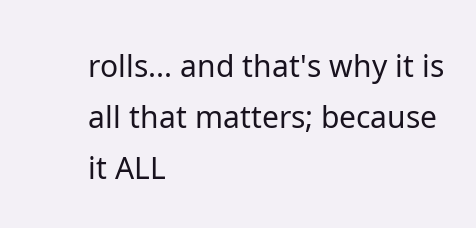rolls... and that's why it is all that matters; because it ALL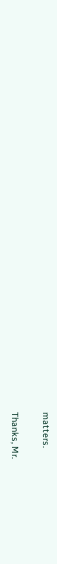matters.

Thanks, Mr.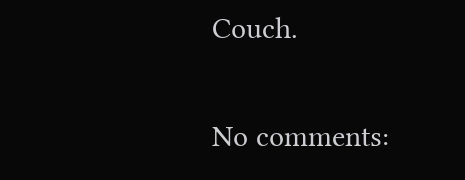Couch.

No comments: